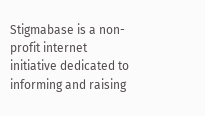Stigmabase is a non-profit internet initiative dedicated to informing and raising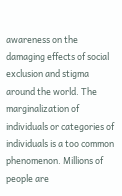awareness on the damaging effects of social exclusion and stigma around the world. The marginalization of individuals or categories of individuals is a too common phenomenon. Millions of people are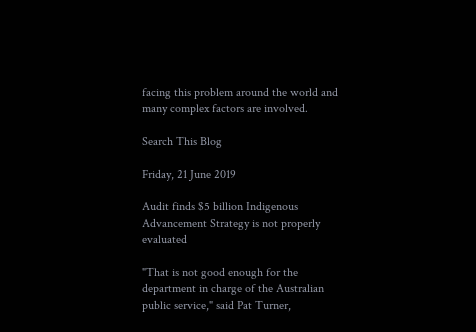facing this problem around the world and many complex factors are involved.

Search This Blog

Friday, 21 June 2019

Audit finds $5 billion Indigenous Advancement Strategy is not properly evaluated

"That is not good enough for the department in charge of the Australian public service," said Pat Turner,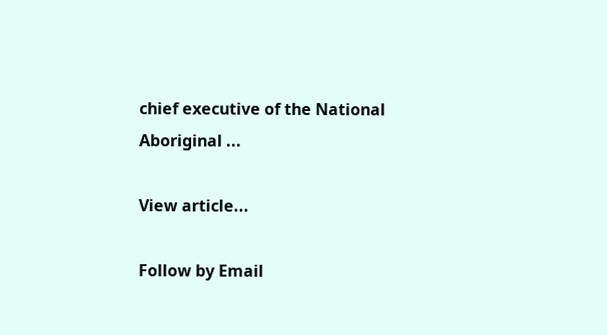chief executive of the National Aboriginal ...

View article...

Follow by Email